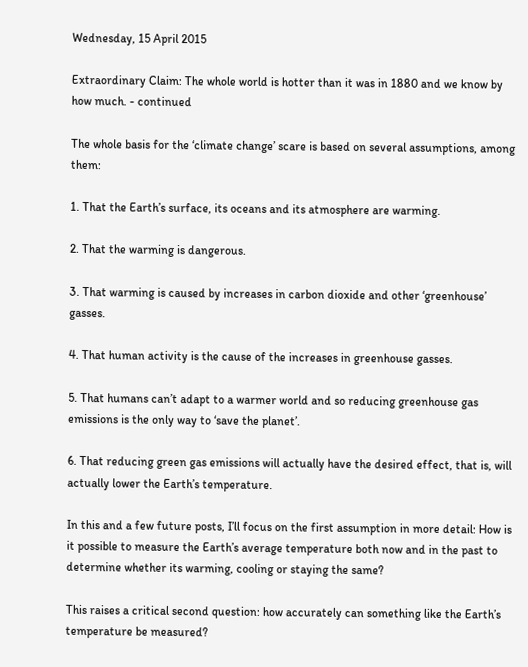Wednesday, 15 April 2015

Extraordinary Claim: The whole world is hotter than it was in 1880 and we know by how much. - continued

The whole basis for the ‘climate change’ scare is based on several assumptions, among them:

1. That the Earth’s surface, its oceans and its atmosphere are warming.

2. That the warming is dangerous.

3. That warming is caused by increases in carbon dioxide and other ‘greenhouse’ gasses.

4. That human activity is the cause of the increases in greenhouse gasses.

5. That humans can’t adapt to a warmer world and so reducing greenhouse gas emissions is the only way to ‘save the planet’.

6. That reducing green gas emissions will actually have the desired effect, that is, will actually lower the Earth’s temperature.

In this and a few future posts, I’ll focus on the first assumption in more detail: How is it possible to measure the Earth’s average temperature both now and in the past to determine whether its warming, cooling or staying the same?

This raises a critical second question: how accurately can something like the Earth’s temperature be measured?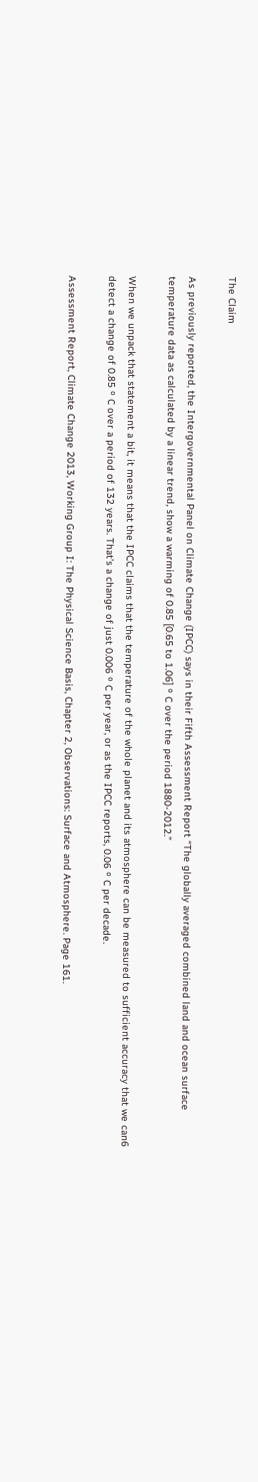The Claim

As previously reported, the Intergovernmental Panel on Climate Change (IPCC) says in their Fifth Assessment Report “The globally averaged combined land and ocean surface temperature data as calculated by a linear trend, show a warming of 0.85 [0.65 to 1.06] º C over the period 1880-2012.”

When we unpack that statement a bit, it means that the IPCC claims that the temperature of the whole planet and its atmosphere can be measured to sufficient accuracy that we can6 detect a change of 0.85 º C over a period of 132 years. That’s a change of just 0.006 º C per year, or as the IPCC reports, 0.06 º C per decade.

Assessment Report, Climate Change 2013, Working Group I: The Physical Science Basis, Chapter 2, Observations: Surface and Atmosphere. Page 161.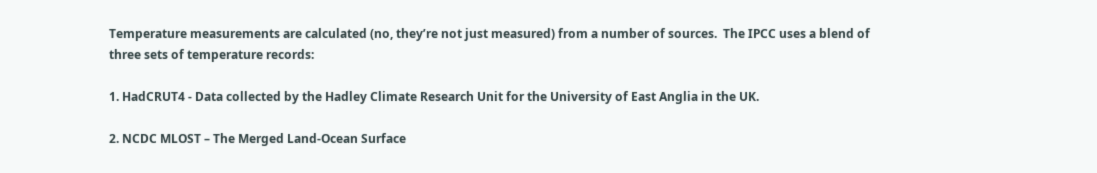Temperature measurements are calculated (no, they’re not just measured) from a number of sources.  The IPCC uses a blend of three sets of temperature records:

1. HadCRUT4 - Data collected by the Hadley Climate Research Unit for the University of East Anglia in the UK.

2. NCDC MLOST – The Merged Land-Ocean Surface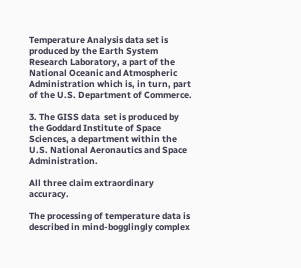Temperature Analysis data set is produced by the Earth System Research Laboratory, a part of the National Oceanic and Atmospheric Administration which is, in turn, part of the U.S. Department of Commerce.

3. The GISS data  set is produced by the Goddard Institute of Space Sciences, a department within the U.S. National Aeronautics and Space Administration.

All three claim extraordinary accuracy.

The processing of temperature data is described in mind-bogglingly complex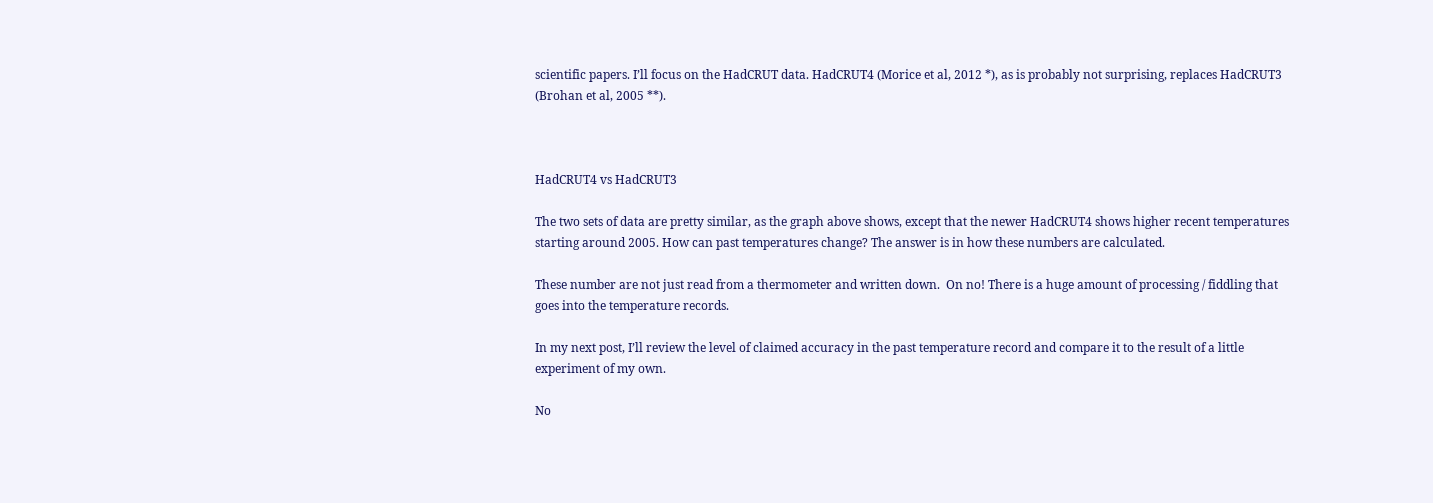scientific papers. I’ll focus on the HadCRUT data. HadCRUT4 (Morice et al, 2012 *), as is probably not surprising, replaces HadCRUT3 (Brohan et al, 2005 **).



HadCRUT4 vs HadCRUT3

The two sets of data are pretty similar, as the graph above shows, except that the newer HadCRUT4 shows higher recent temperatures starting around 2005. How can past temperatures change? The answer is in how these numbers are calculated.

These number are not just read from a thermometer and written down.  On no! There is a huge amount of processing / fiddling that goes into the temperature records.

In my next post, I’ll review the level of claimed accuracy in the past temperature record and compare it to the result of a little experiment of my own.

No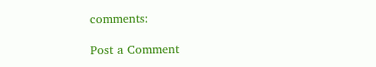comments:

Post a Comment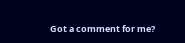Got a comment for me?